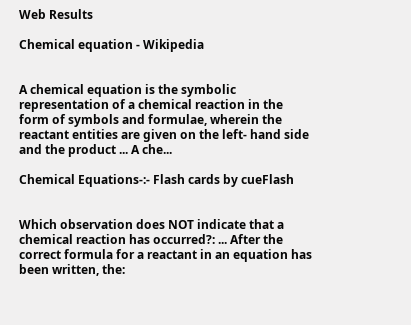Web Results

Chemical equation - Wikipedia


A chemical equation is the symbolic representation of a chemical reaction in the form of symbols and formulae, wherein the reactant entities are given on the left- hand side and the product ... A che...

Chemical Equations-:- Flash cards by cueFlash


Which observation does NOT indicate that a chemical reaction has occurred?: ... After the correct formula for a reactant in an equation has been written, the: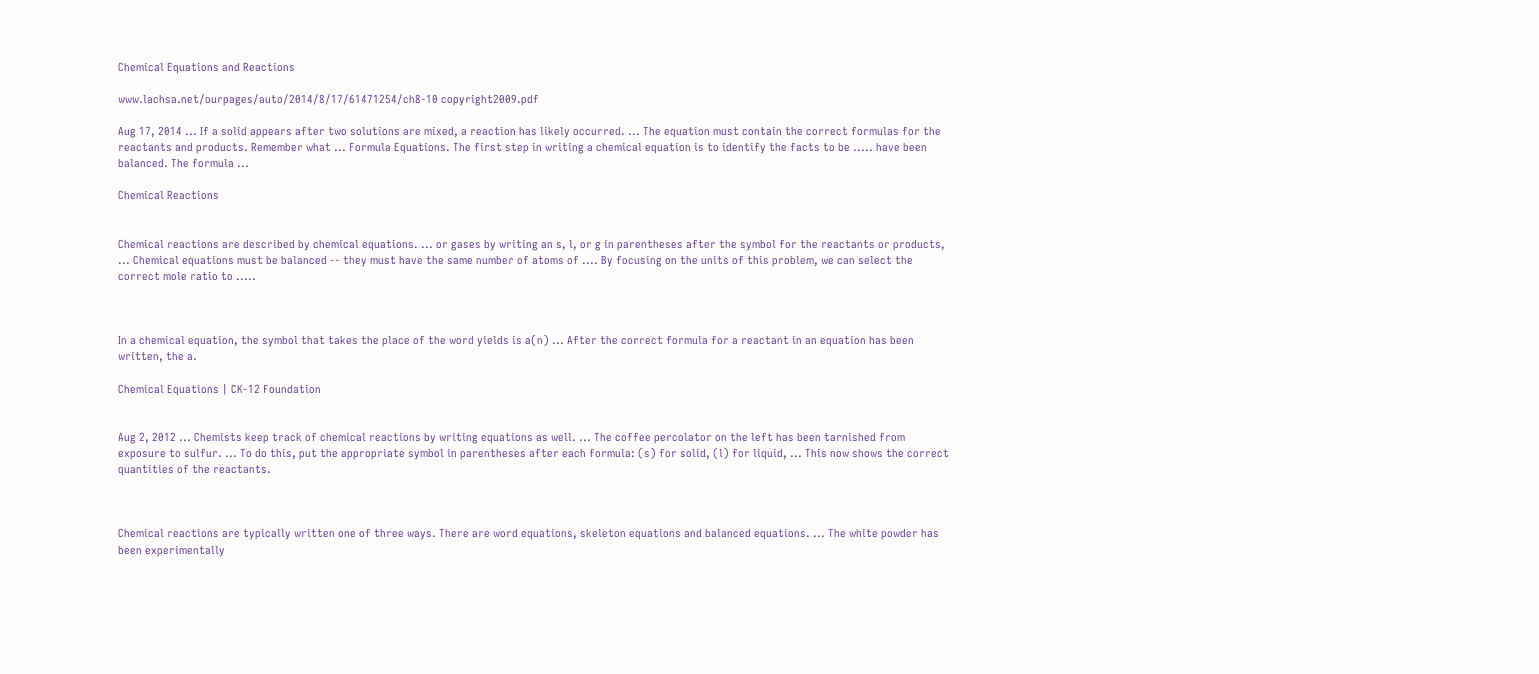Chemical Equations and Reactions

www.lachsa.net/ourpages/auto/2014/8/17/61471254/ch8-10 copyright2009.pdf

Aug 17, 2014 ... If a solid appears after two solutions are mixed, a reaction has likely occurred. ... The equation must contain the correct formulas for the reactants and products. Remember what ... Formula Equations. The first step in writing a chemical equation is to identify the facts to be ..... have been balanced. The formula ...

Chemical Reactions


Chemical reactions are described by chemical equations. ... or gases by writing an s, l, or g in parentheses after the symbol for the reactants or products, ... Chemical equations must be balanced -- they must have the same number of atoms of .... By focusing on the units of this problem, we can select the correct mole ratio to .....



In a chemical equation, the symbol that takes the place of the word yields is a(n) ... After the correct formula for a reactant in an equation has been written, the a.

Chemical Equations | CK-12 Foundation


Aug 2, 2012 ... Chemists keep track of chemical reactions by writing equations as well. ... The coffee percolator on the left has been tarnished from exposure to sulfur. ... To do this, put the appropriate symbol in parentheses after each formula: (s) for solid, (l) for liquid, ... This now shows the correct quantities of the reactants.



Chemical reactions are typically written one of three ways. There are word equations, skeleton equations and balanced equations. ... The white powder has been experimentally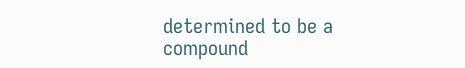determined to be a compound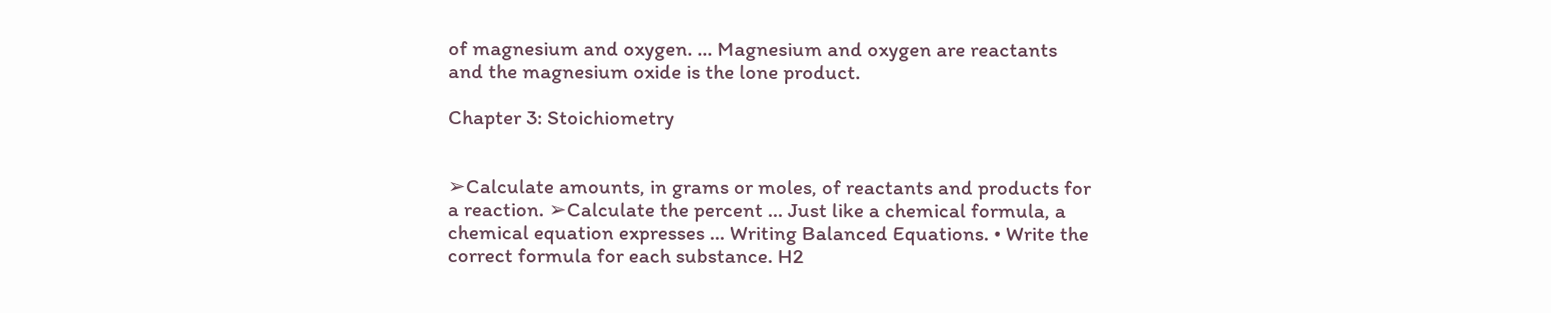of magnesium and oxygen. ... Magnesium and oxygen are reactants and the magnesium oxide is the lone product.

Chapter 3: Stoichiometry


➢Calculate amounts, in grams or moles, of reactants and products for a reaction. ➢Calculate the percent ... Just like a chemical formula, a chemical equation expresses ... Writing Balanced Equations. • Write the correct formula for each substance. H2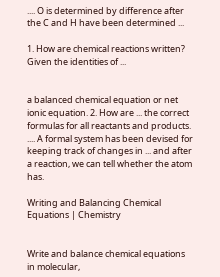.... O is determined by difference after the C and H have been determined ...

1. How are chemical reactions written? Given the identities of ...


a balanced chemical equation or net ionic equation. 2. How are ... the correct formulas for all reactants and products. .... A formal system has been devised for keeping track of changes in ... and after a reaction, we can tell whether the atom has.

Writing and Balancing Chemical Equations | Chemistry


Write and balance chemical equations in molecular,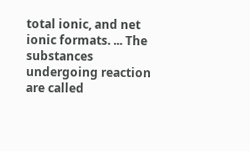total ionic, and net ionic formats. ... The substances undergoing reaction are called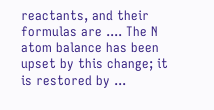reactants, and their formulas are .... The N atom balance has been upset by this change; it is restored by ...